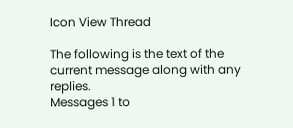Icon View Thread

The following is the text of the current message along with any replies.
Messages 1 to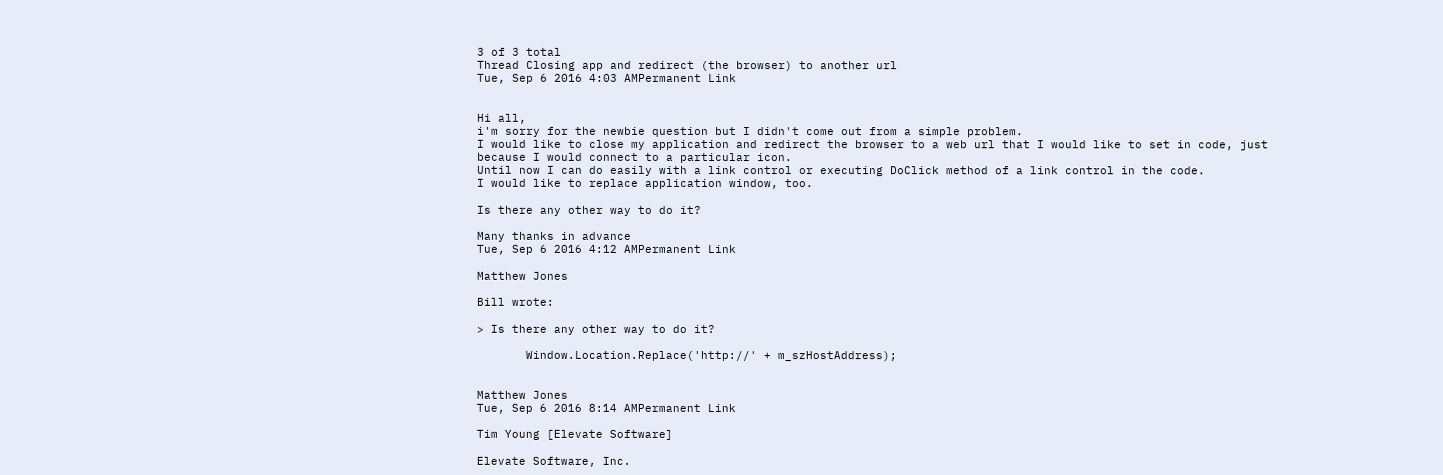3 of 3 total
Thread Closing app and redirect (the browser) to another url
Tue, Sep 6 2016 4:03 AMPermanent Link


Hi all,
i'm sorry for the newbie question but I didn't come out from a simple problem.
I would like to close my application and redirect the browser to a web url that I would like to set in code, just because I would connect to a particular icon.
Until now I can do easily with a link control or executing DoClick method of a link control in the code.
I would like to replace application window, too.

Is there any other way to do it?

Many thanks in advance
Tue, Sep 6 2016 4:12 AMPermanent Link

Matthew Jones

Bill wrote:

> Is there any other way to do it?

       Window.Location.Replace('http://' + m_szHostAddress);


Matthew Jones
Tue, Sep 6 2016 8:14 AMPermanent Link

Tim Young [Elevate Software]

Elevate Software, Inc.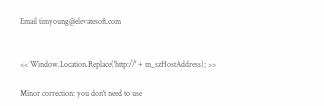Email timyoung@elevatesoft.com


<< Window.Location.Replace('http://' + m_szHostAddress); >>

Minor correction: you don't need to use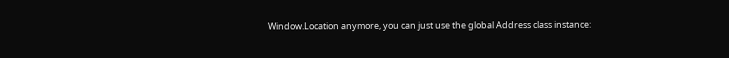Window.Location anymore, you can just use the global Address class instance: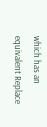which has an equivalent Replace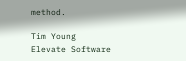method.

Tim Young
Elevate Software